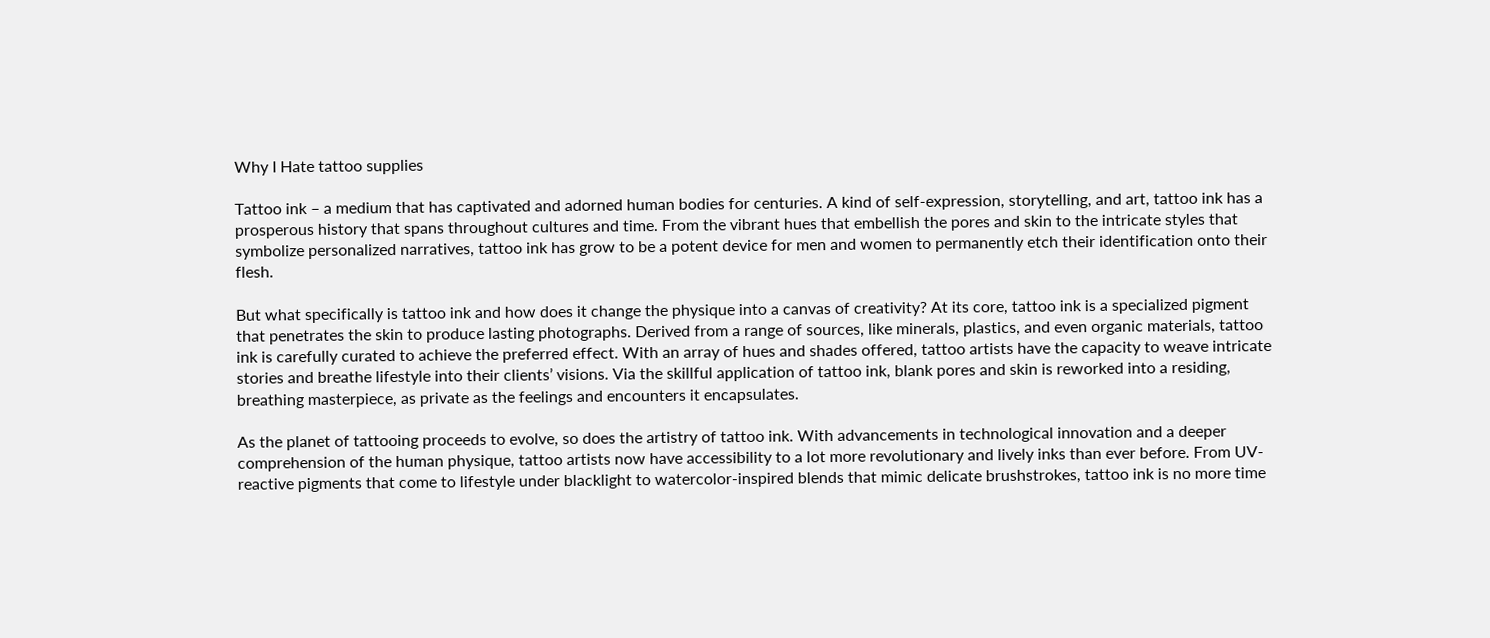Why I Hate tattoo supplies

Tattoo ink – a medium that has captivated and adorned human bodies for centuries. A kind of self-expression, storytelling, and art, tattoo ink has a prosperous history that spans throughout cultures and time. From the vibrant hues that embellish the pores and skin to the intricate styles that symbolize personalized narratives, tattoo ink has grow to be a potent device for men and women to permanently etch their identification onto their flesh.

But what specifically is tattoo ink and how does it change the physique into a canvas of creativity? At its core, tattoo ink is a specialized pigment that penetrates the skin to produce lasting photographs. Derived from a range of sources, like minerals, plastics, and even organic materials, tattoo ink is carefully curated to achieve the preferred effect. With an array of hues and shades offered, tattoo artists have the capacity to weave intricate stories and breathe lifestyle into their clients’ visions. Via the skillful application of tattoo ink, blank pores and skin is reworked into a residing, breathing masterpiece, as private as the feelings and encounters it encapsulates.

As the planet of tattooing proceeds to evolve, so does the artistry of tattoo ink. With advancements in technological innovation and a deeper comprehension of the human physique, tattoo artists now have accessibility to a lot more revolutionary and lively inks than ever before. From UV-reactive pigments that come to lifestyle under blacklight to watercolor-inspired blends that mimic delicate brushstrokes, tattoo ink is no more time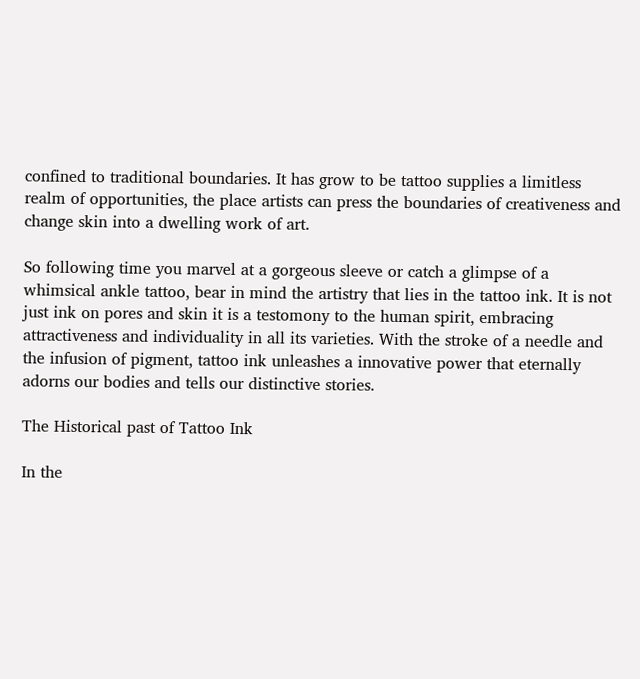confined to traditional boundaries. It has grow to be tattoo supplies a limitless realm of opportunities, the place artists can press the boundaries of creativeness and change skin into a dwelling work of art.

So following time you marvel at a gorgeous sleeve or catch a glimpse of a whimsical ankle tattoo, bear in mind the artistry that lies in the tattoo ink. It is not just ink on pores and skin it is a testomony to the human spirit, embracing attractiveness and individuality in all its varieties. With the stroke of a needle and the infusion of pigment, tattoo ink unleashes a innovative power that eternally adorns our bodies and tells our distinctive stories.

The Historical past of Tattoo Ink

In the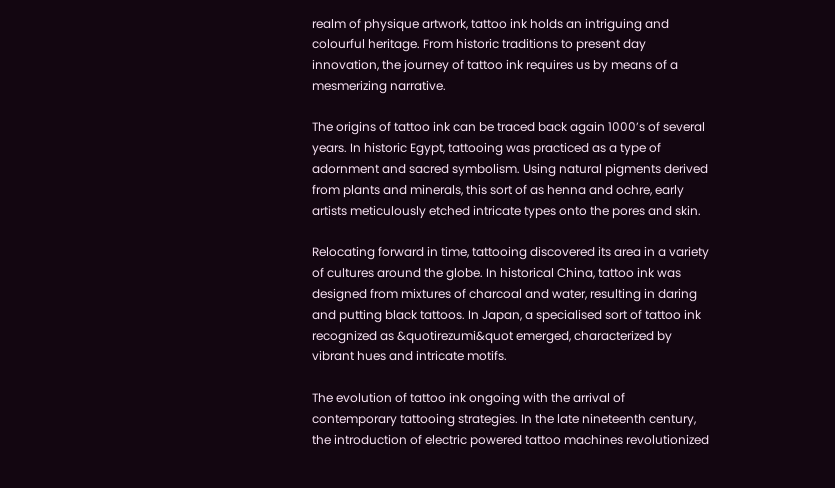realm of physique artwork, tattoo ink holds an intriguing and colourful heritage. From historic traditions to present day innovation, the journey of tattoo ink requires us by means of a mesmerizing narrative.

The origins of tattoo ink can be traced back again 1000’s of several years. In historic Egypt, tattooing was practiced as a type of adornment and sacred symbolism. Using natural pigments derived from plants and minerals, this sort of as henna and ochre, early artists meticulously etched intricate types onto the pores and skin.

Relocating forward in time, tattooing discovered its area in a variety of cultures around the globe. In historical China, tattoo ink was designed from mixtures of charcoal and water, resulting in daring and putting black tattoos. In Japan, a specialised sort of tattoo ink recognized as &quotirezumi&quot emerged, characterized by vibrant hues and intricate motifs.

The evolution of tattoo ink ongoing with the arrival of contemporary tattooing strategies. In the late nineteenth century, the introduction of electric powered tattoo machines revolutionized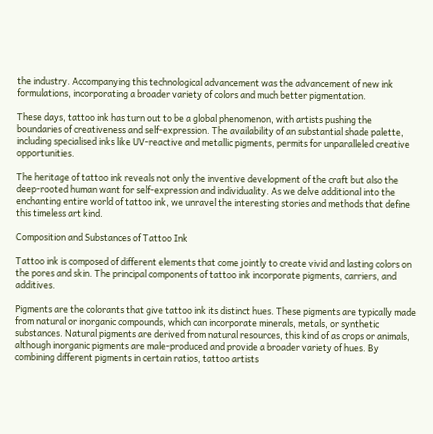the industry. Accompanying this technological advancement was the advancement of new ink formulations, incorporating a broader variety of colors and much better pigmentation.

These days, tattoo ink has turn out to be a global phenomenon, with artists pushing the boundaries of creativeness and self-expression. The availability of an substantial shade palette, including specialised inks like UV-reactive and metallic pigments, permits for unparalleled creative opportunities.

The heritage of tattoo ink reveals not only the inventive development of the craft but also the deep-rooted human want for self-expression and individuality. As we delve additional into the enchanting entire world of tattoo ink, we unravel the interesting stories and methods that define this timeless art kind.

Composition and Substances of Tattoo Ink

Tattoo ink is composed of different elements that come jointly to create vivid and lasting colors on the pores and skin. The principal components of tattoo ink incorporate pigments, carriers, and additives.

Pigments are the colorants that give tattoo ink its distinct hues. These pigments are typically made from natural or inorganic compounds, which can incorporate minerals, metals, or synthetic substances. Natural pigments are derived from natural resources, this kind of as crops or animals, although inorganic pigments are male-produced and provide a broader variety of hues. By combining different pigments in certain ratios, tattoo artists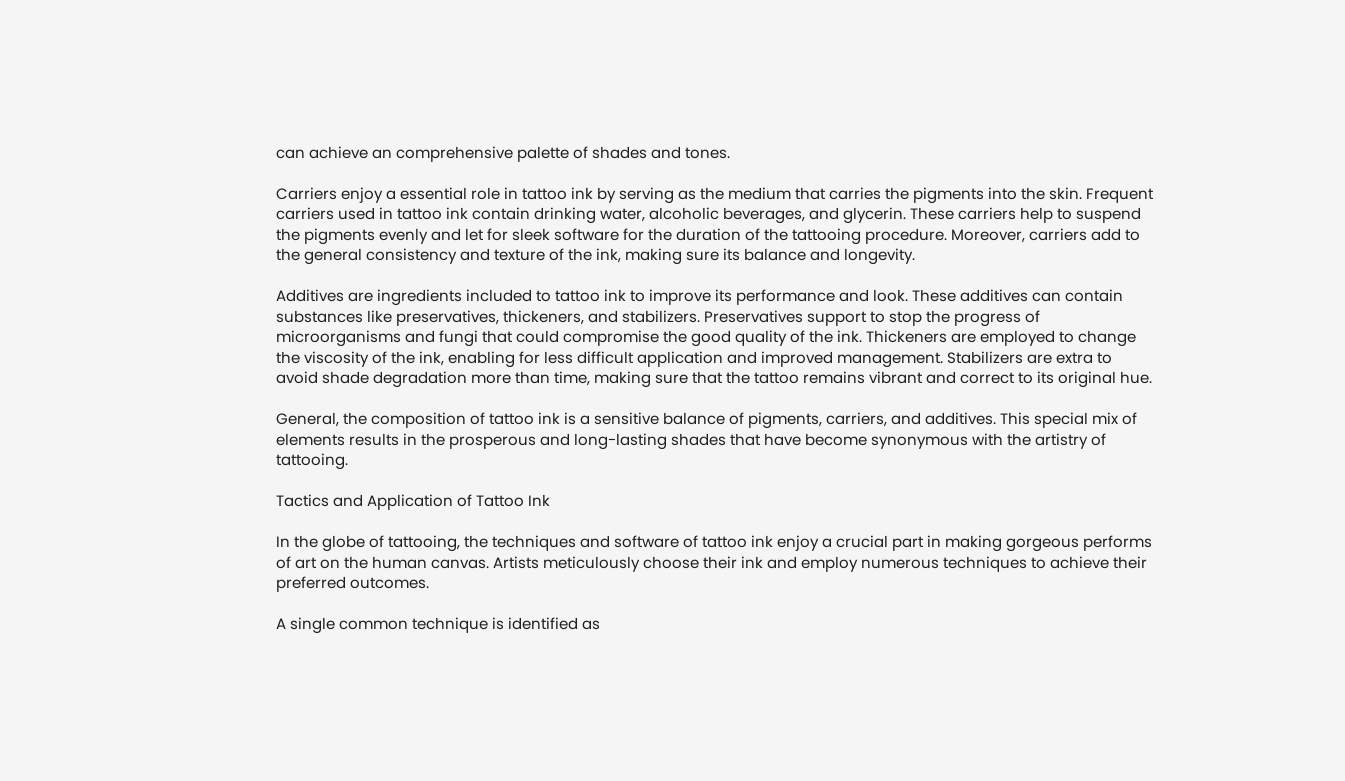can achieve an comprehensive palette of shades and tones.

Carriers enjoy a essential role in tattoo ink by serving as the medium that carries the pigments into the skin. Frequent carriers used in tattoo ink contain drinking water, alcoholic beverages, and glycerin. These carriers help to suspend the pigments evenly and let for sleek software for the duration of the tattooing procedure. Moreover, carriers add to the general consistency and texture of the ink, making sure its balance and longevity.

Additives are ingredients included to tattoo ink to improve its performance and look. These additives can contain substances like preservatives, thickeners, and stabilizers. Preservatives support to stop the progress of microorganisms and fungi that could compromise the good quality of the ink. Thickeners are employed to change the viscosity of the ink, enabling for less difficult application and improved management. Stabilizers are extra to avoid shade degradation more than time, making sure that the tattoo remains vibrant and correct to its original hue.

General, the composition of tattoo ink is a sensitive balance of pigments, carriers, and additives. This special mix of elements results in the prosperous and long-lasting shades that have become synonymous with the artistry of tattooing.

Tactics and Application of Tattoo Ink

In the globe of tattooing, the techniques and software of tattoo ink enjoy a crucial part in making gorgeous performs of art on the human canvas. Artists meticulously choose their ink and employ numerous techniques to achieve their preferred outcomes.

A single common technique is identified as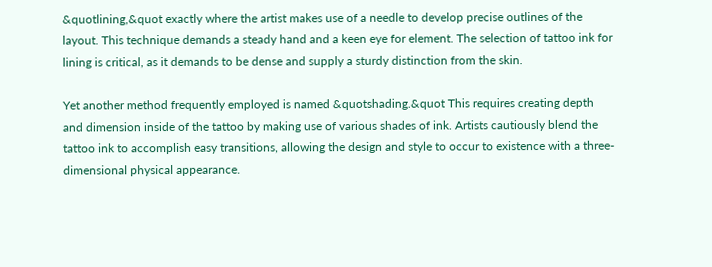&quotlining,&quot exactly where the artist makes use of a needle to develop precise outlines of the layout. This technique demands a steady hand and a keen eye for element. The selection of tattoo ink for lining is critical, as it demands to be dense and supply a sturdy distinction from the skin.

Yet another method frequently employed is named &quotshading.&quot This requires creating depth and dimension inside of the tattoo by making use of various shades of ink. Artists cautiously blend the tattoo ink to accomplish easy transitions, allowing the design and style to occur to existence with a three-dimensional physical appearance.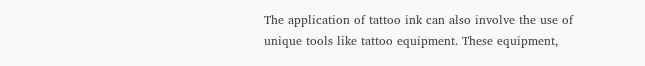The application of tattoo ink can also involve the use of unique tools like tattoo equipment. These equipment,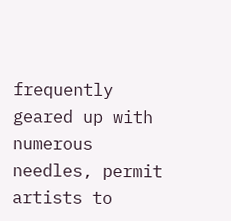frequently geared up with numerous needles, permit artists to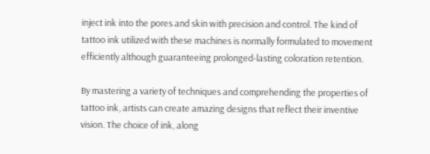inject ink into the pores and skin with precision and control. The kind of tattoo ink utilized with these machines is normally formulated to movement efficiently although guaranteeing prolonged-lasting coloration retention.

By mastering a variety of techniques and comprehending the properties of tattoo ink, artists can create amazing designs that reflect their inventive vision. The choice of ink, along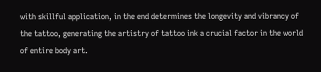with skillful application, in the end determines the longevity and vibrancy of the tattoo, generating the artistry of tattoo ink a crucial factor in the world of entire body art.